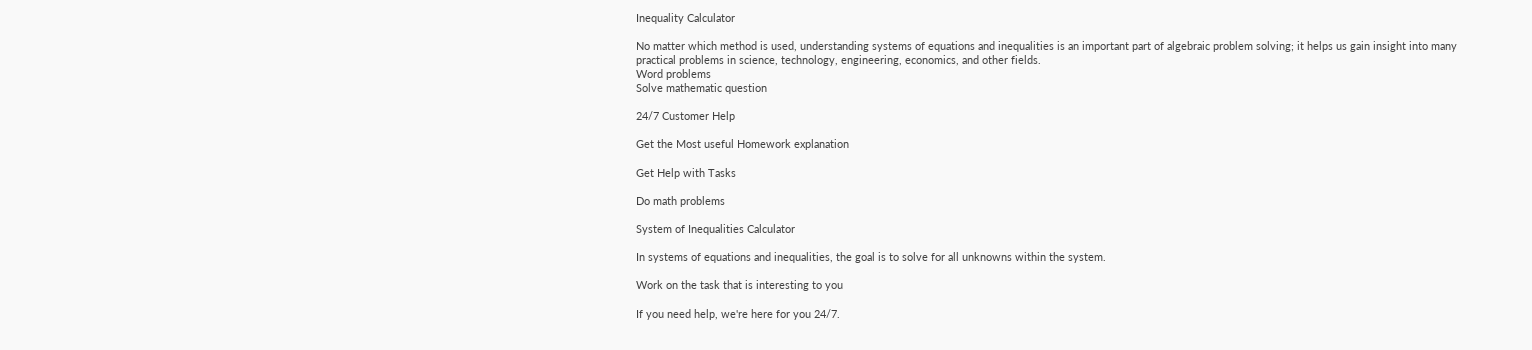Inequality Calculator

No matter which method is used, understanding systems of equations and inequalities is an important part of algebraic problem solving; it helps us gain insight into many practical problems in science, technology, engineering, economics, and other fields.
Word problems
Solve mathematic question

24/7 Customer Help

Get the Most useful Homework explanation

Get Help with Tasks

Do math problems

System of Inequalities Calculator

In systems of equations and inequalities, the goal is to solve for all unknowns within the system.

Work on the task that is interesting to you

If you need help, we're here for you 24/7.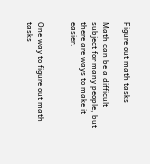Figure out math tasks

Math can be a difficult subject for many people, but there are ways to make it easier.


One way to figure out math tasks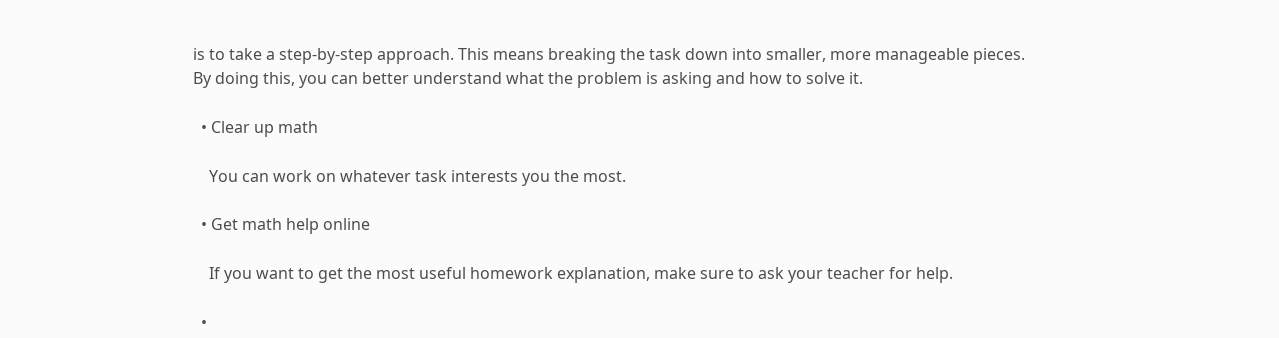is to take a step-by-step approach. This means breaking the task down into smaller, more manageable pieces. By doing this, you can better understand what the problem is asking and how to solve it.

  • Clear up math

    You can work on whatever task interests you the most.

  • Get math help online

    If you want to get the most useful homework explanation, make sure to ask your teacher for help.

  •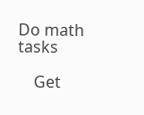Do math tasks

    Get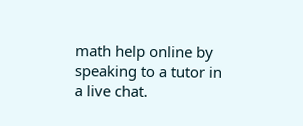math help online by speaking to a tutor in a live chat.